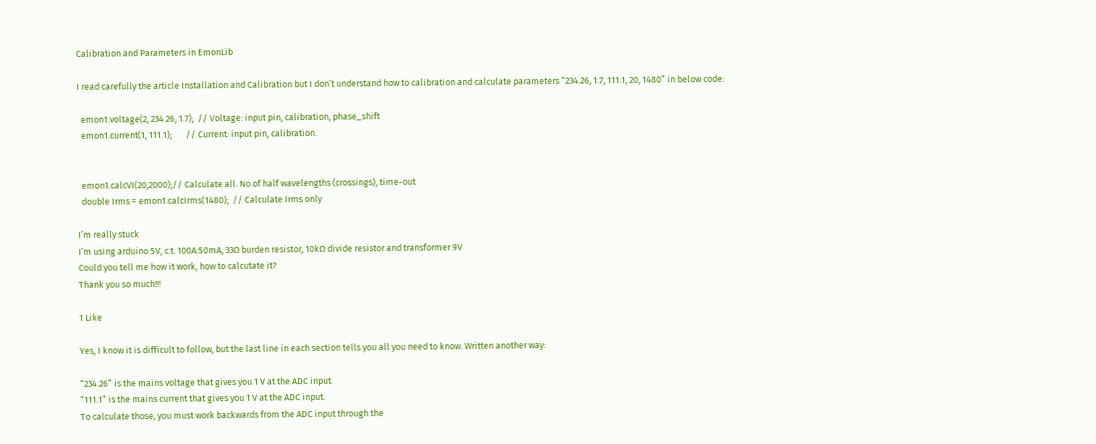Calibration and Parameters in EmonLib

I read carefully the article Installation and Calibration but I don’t understand how to calibration and calculate parameters “234.26, 1.7, 111.1, 20, 1480” in below code:

  emon1.voltage(2, 234.26, 1.7);  // Voltage: input pin, calibration, phase_shift
  emon1.current(1, 111.1);       // Current: input pin, calibration.


  emon1.calcVI(20,2000);// Calculate all. No.of half wavelengths (crossings), time-out
  double Irms = emon1.calcIrms(1480);  // Calculate Irms only

I’m really stuck
I’m using arduino 5V, c.t. 100A:50mA, 33Ω burden resistor, 10kΩ divide resistor and transformer 9V
Could you tell me how it work, how to calcutate it?
Thank you so much!!!

1 Like

Yes, I know it is difficult to follow, but the last line in each section tells you all you need to know. Written another way:

“234.26” is the mains voltage that gives you 1 V at the ADC input.
“111.1” is the mains current that gives you 1 V at the ADC input.
To calculate those, you must work backwards from the ADC input through the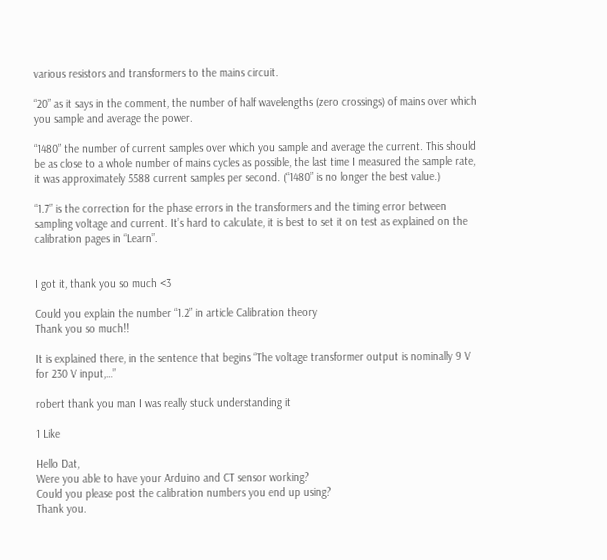various resistors and transformers to the mains circuit.

“20” as it says in the comment, the number of half wavelengths (zero crossings) of mains over which you sample and average the power.

“1480” the number of current samples over which you sample and average the current. This should be as close to a whole number of mains cycles as possible, the last time I measured the sample rate, it was approximately 5588 current samples per second. (“1480” is no longer the best value.)

“1.7” is the correction for the phase errors in the transformers and the timing error between sampling voltage and current. It’s hard to calculate, it is best to set it on test as explained on the calibration pages in “Learn”.


I got it, thank you so much <3

Could you explain the number “1.2” in article Calibration theory
Thank you so much!!

It is explained there, in the sentence that begins “The voltage transformer output is nominally 9 V for 230 V input,…”

robert thank you man I was really stuck understanding it

1 Like

Hello Dat,
Were you able to have your Arduino and CT sensor working?
Could you please post the calibration numbers you end up using?
Thank you.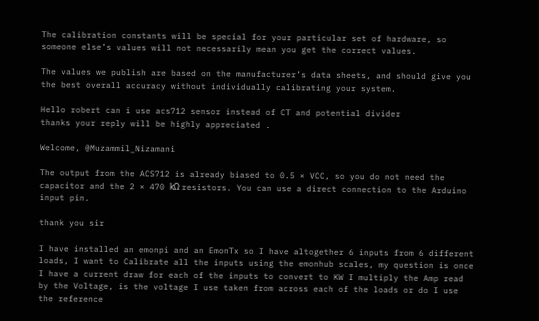The calibration constants will be special for your particular set of hardware, so someone else’s values will not necessarily mean you get the correct values.

The values we publish are based on the manufacturer’s data sheets, and should give you the best overall accuracy without individually calibrating your system.

Hello robert can i use acs712 sensor instead of CT and potential divider
thanks your reply will be highly appreciated .

Welcome, @Muzammil_Nizamani

The output from the ACS712 is already biased to 0.5 × VCC, so you do not need the capacitor and the 2 × 470 kΩ resistors. You can use a direct connection to the Arduino input pin.

thank you sir

I have installed an emonpi and an EmonTx so I have altogether 6 inputs from 6 different loads, I want to Calibrate all the inputs using the emonhub scales, my question is once I have a current draw for each of the inputs to convert to KW I multiply the Amp read by the Voltage, is the voltage I use taken from across each of the loads or do I use the reference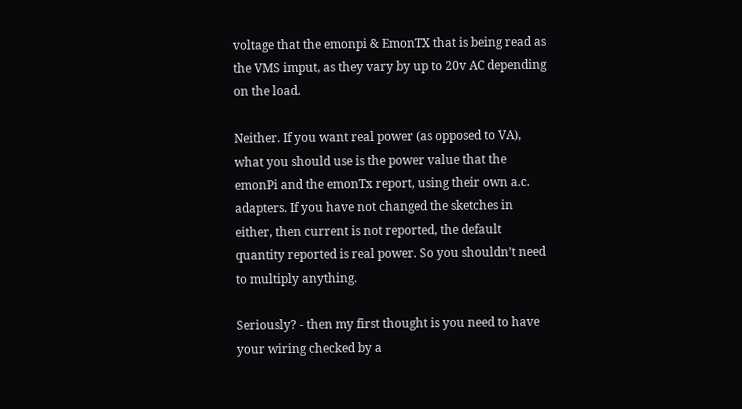voltage that the emonpi & EmonTX that is being read as the VMS imput, as they vary by up to 20v AC depending on the load.

Neither. If you want real power (as opposed to VA), what you should use is the power value that the emonPi and the emonTx report, using their own a.c. adapters. If you have not changed the sketches in either, then current is not reported, the default quantity reported is real power. So you shouldn’t need to multiply anything.

Seriously? - then my first thought is you need to have your wiring checked by a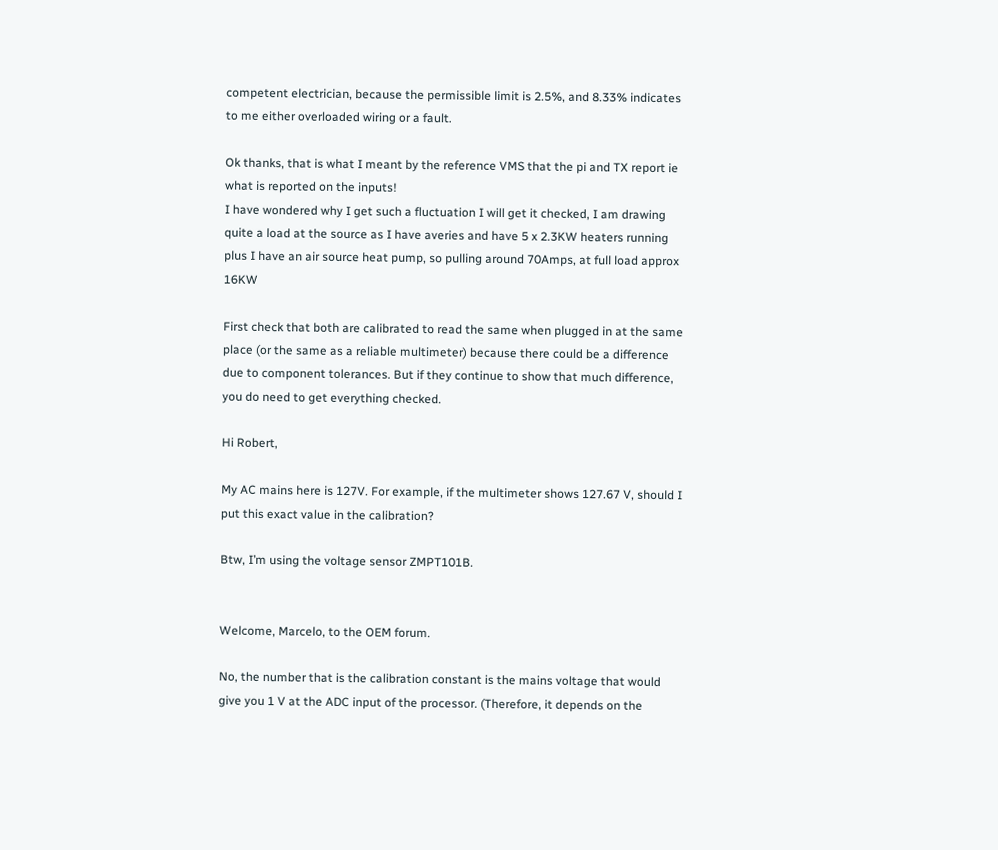competent electrician, because the permissible limit is 2.5%, and 8.33% indicates to me either overloaded wiring or a fault.

Ok thanks, that is what I meant by the reference VMS that the pi and TX report ie what is reported on the inputs!
I have wondered why I get such a fluctuation I will get it checked, I am drawing quite a load at the source as I have averies and have 5 x 2.3KW heaters running plus I have an air source heat pump, so pulling around 70Amps, at full load approx 16KW

First check that both are calibrated to read the same when plugged in at the same place (or the same as a reliable multimeter) because there could be a difference due to component tolerances. But if they continue to show that much difference, you do need to get everything checked.

Hi Robert,

My AC mains here is 127V. For example, if the multimeter shows 127.67 V, should I put this exact value in the calibration?

Btw, I’m using the voltage sensor ZMPT101B.


Welcome, Marcelo, to the OEM forum.

No, the number that is the calibration constant is the mains voltage that would give you 1 V at the ADC input of the processor. (Therefore, it depends on the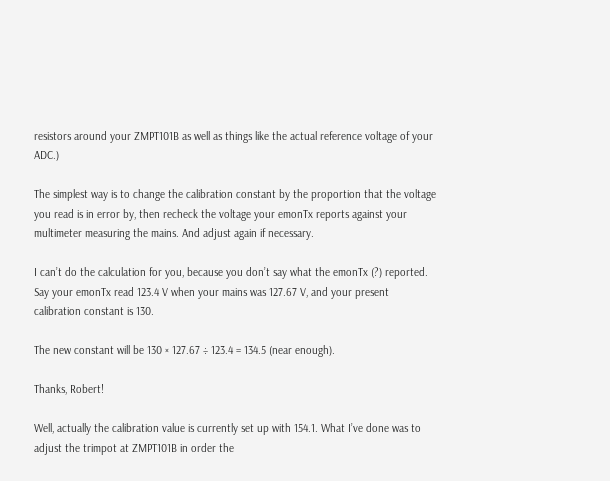resistors around your ZMPT101B as well as things like the actual reference voltage of your ADC.)

The simplest way is to change the calibration constant by the proportion that the voltage you read is in error by, then recheck the voltage your emonTx reports against your multimeter measuring the mains. And adjust again if necessary.

I can’t do the calculation for you, because you don’t say what the emonTx (?) reported. Say your emonTx read 123.4 V when your mains was 127.67 V, and your present calibration constant is 130.

The new constant will be 130 × 127.67 ÷ 123.4 = 134.5 (near enough).

Thanks, Robert!

Well, actually the calibration value is currently set up with 154.1. What I’ve done was to adjust the trimpot at ZMPT101B in order the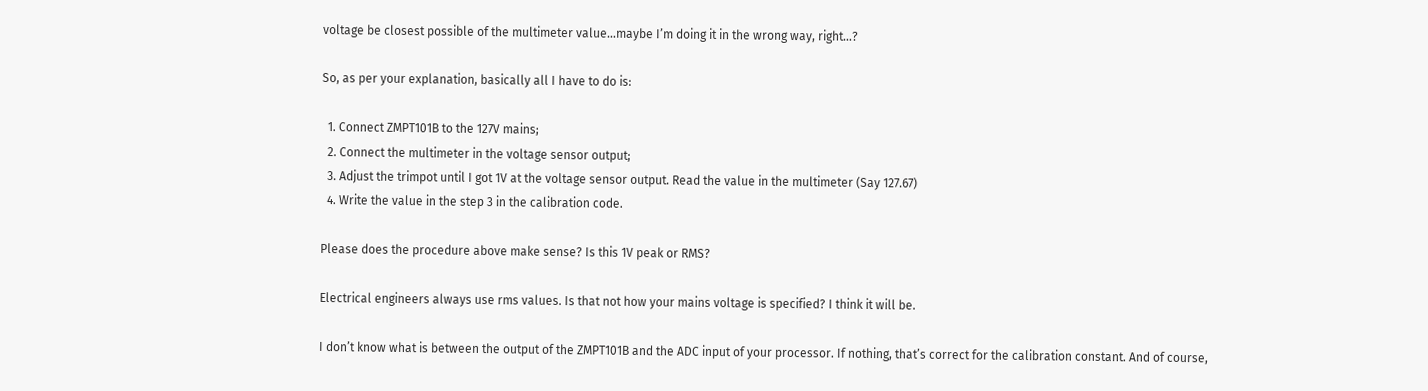voltage be closest possible of the multimeter value…maybe I’m doing it in the wrong way, right…?

So, as per your explanation, basically all I have to do is:

  1. Connect ZMPT101B to the 127V mains;
  2. Connect the multimeter in the voltage sensor output;
  3. Adjust the trimpot until I got 1V at the voltage sensor output. Read the value in the multimeter (Say 127.67)
  4. Write the value in the step 3 in the calibration code.

Please does the procedure above make sense? Is this 1V peak or RMS?

Electrical engineers always use rms values. Is that not how your mains voltage is specified? I think it will be.

I don’t know what is between the output of the ZMPT101B and the ADC input of your processor. If nothing, that’s correct for the calibration constant. And of course,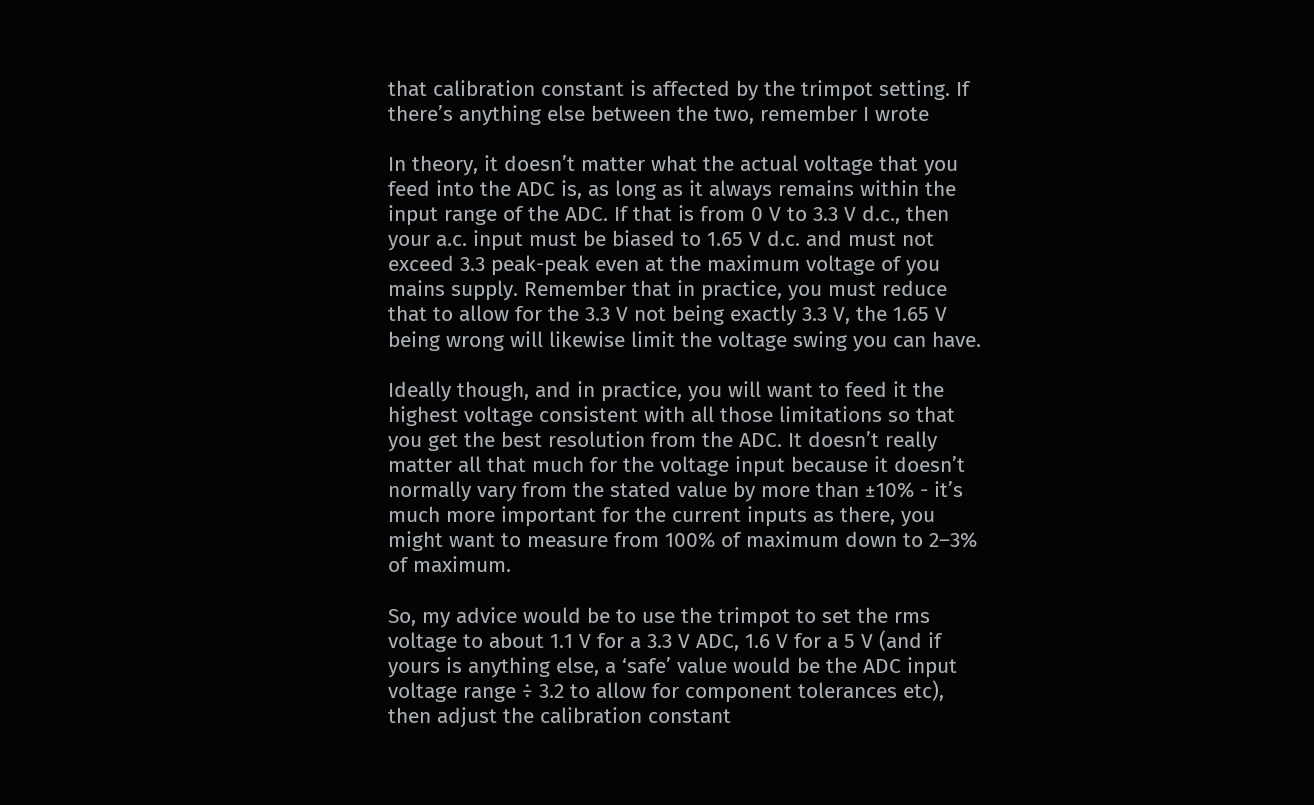that calibration constant is affected by the trimpot setting. If there’s anything else between the two, remember I wrote

In theory, it doesn’t matter what the actual voltage that you feed into the ADC is, as long as it always remains within the input range of the ADC. If that is from 0 V to 3.3 V d.c., then your a.c. input must be biased to 1.65 V d.c. and must not exceed 3.3 peak-peak even at the maximum voltage of you mains supply. Remember that in practice, you must reduce that to allow for the 3.3 V not being exactly 3.3 V, the 1.65 V being wrong will likewise limit the voltage swing you can have.

Ideally though, and in practice, you will want to feed it the highest voltage consistent with all those limitations so that you get the best resolution from the ADC. It doesn’t really matter all that much for the voltage input because it doesn’t normally vary from the stated value by more than ±10% - it’s much more important for the current inputs as there, you might want to measure from 100% of maximum down to 2–3% of maximum.

So, my advice would be to use the trimpot to set the rms voltage to about 1.1 V for a 3.3 V ADC, 1.6 V for a 5 V (and if yours is anything else, a ‘safe’ value would be the ADC input voltage range ÷ 3.2 to allow for component tolerances etc), then adjust the calibration constant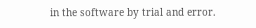in the software by trial and error.